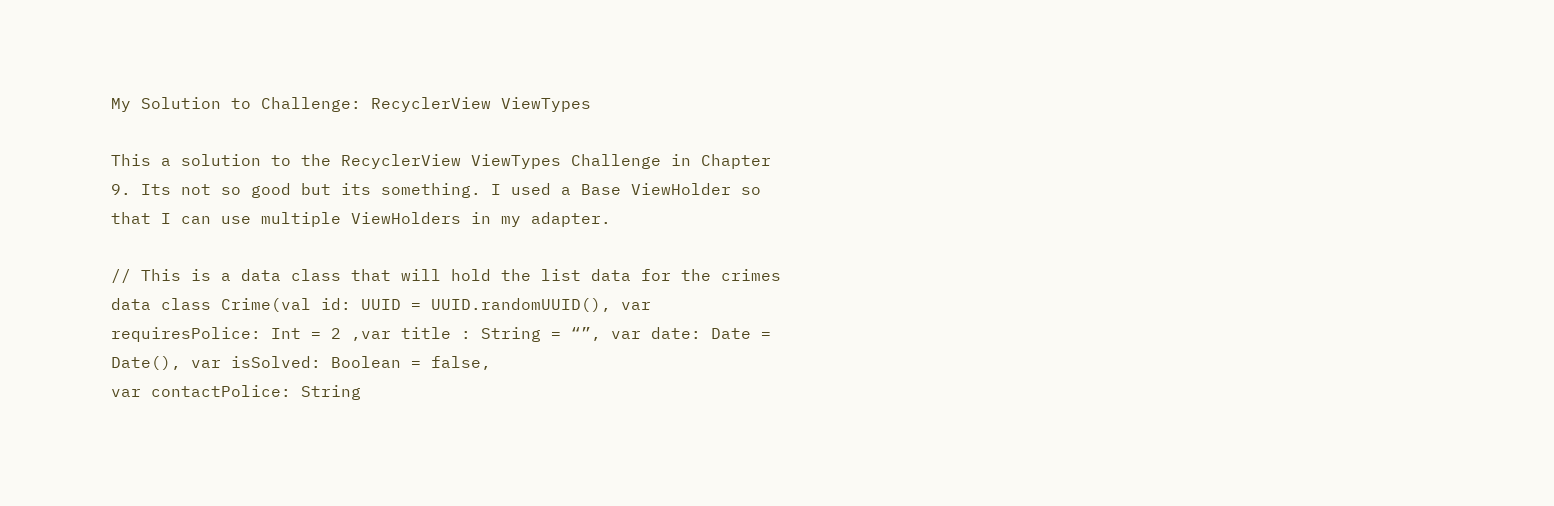My Solution to Challenge: RecyclerView ViewTypes

This a solution to the RecyclerView ViewTypes Challenge in Chapter 9. Its not so good but its something. I used a Base ViewHolder so that I can use multiple ViewHolders in my adapter.

// This is a data class that will hold the list data for the crimes
data class Crime(val id: UUID = UUID.randomUUID(), var requiresPolice: Int = 2 ,var title : String = “”, var date: Date = Date(), var isSolved: Boolean = false,
var contactPolice: String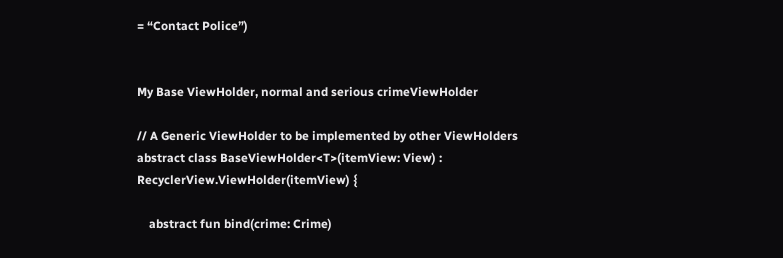= “Contact Police”)


My Base ViewHolder, normal and serious crimeViewHolder

// A Generic ViewHolder to be implemented by other ViewHolders
abstract class BaseViewHolder<T>(itemView: View) :
RecyclerView.ViewHolder(itemView) {

    abstract fun bind(crime: Crime)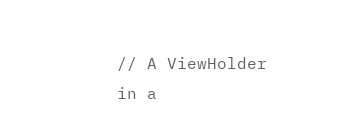// A ViewHolder in a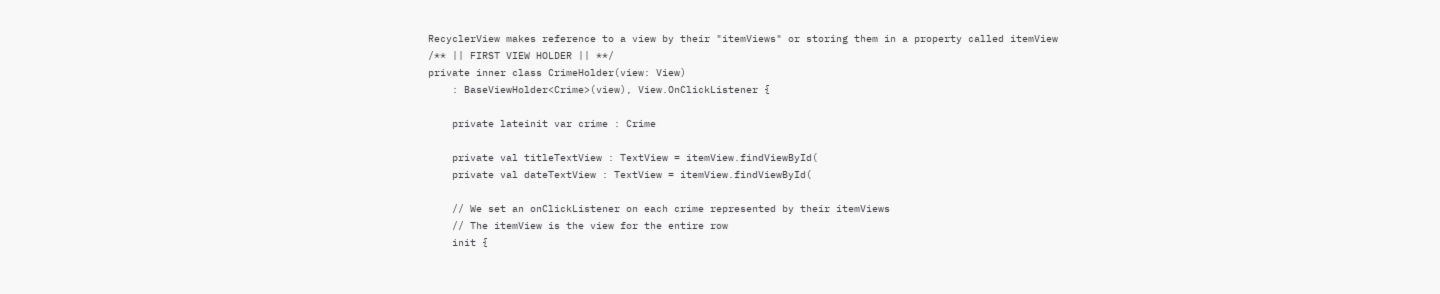RecyclerView makes reference to a view by their "itemViews" or storing them in a property called itemView
/** || FIRST VIEW HOLDER || **/
private inner class CrimeHolder(view: View)
    : BaseViewHolder<Crime>(view), View.OnClickListener {

    private lateinit var crime : Crime

    private val titleTextView : TextView = itemView.findViewById(
    private val dateTextView : TextView = itemView.findViewById(

    // We set an onClickListener on each crime represented by their itemViews
    // The itemView is the view for the entire row
    init {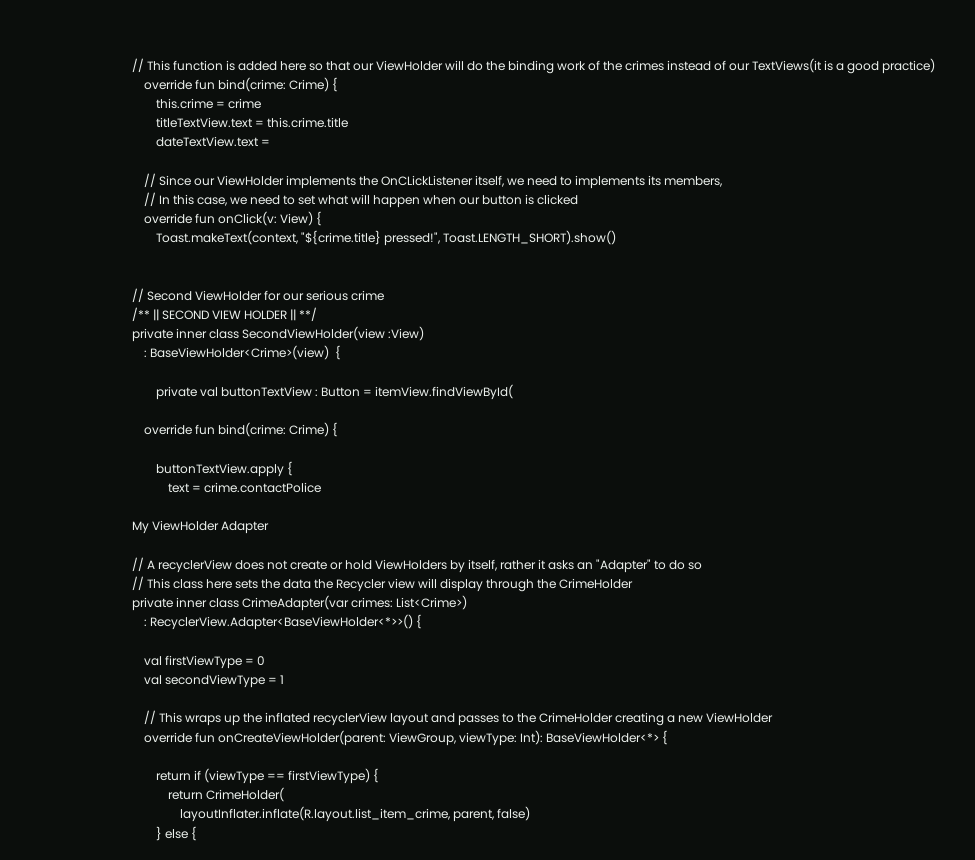// This function is added here so that our ViewHolder will do the binding work of the crimes instead of our TextViews(it is a good practice)
    override fun bind(crime: Crime) {
        this.crime = crime
        titleTextView.text = this.crime.title
        dateTextView.text =

    // Since our ViewHolder implements the OnCLickListener itself, we need to implements its members,
    // In this case, we need to set what will happen when our button is clicked
    override fun onClick(v: View) {
        Toast.makeText(context, "${crime.title} pressed!", Toast.LENGTH_SHORT).show()


// Second ViewHolder for our serious crime
/** || SECOND VIEW HOLDER || **/
private inner class SecondViewHolder(view :View)
    : BaseViewHolder<Crime>(view)  {

        private val buttonTextView : Button = itemView.findViewById(

    override fun bind(crime: Crime) {

        buttonTextView.apply {
            text = crime.contactPolice

My ViewHolder Adapter

// A recyclerView does not create or hold ViewHolders by itself, rather it asks an "Adapter" to do so
// This class here sets the data the Recycler view will display through the CrimeHolder
private inner class CrimeAdapter(var crimes: List<Crime>)
    : RecyclerView.Adapter<BaseViewHolder<*>>() {

    val firstViewType = 0
    val secondViewType = 1

    // This wraps up the inflated recyclerView layout and passes to the CrimeHolder creating a new ViewHolder
    override fun onCreateViewHolder(parent: ViewGroup, viewType: Int): BaseViewHolder<*> {

        return if (viewType == firstViewType) {
            return CrimeHolder(
                layoutInflater.inflate(R.layout.list_item_crime, parent, false)
        } else {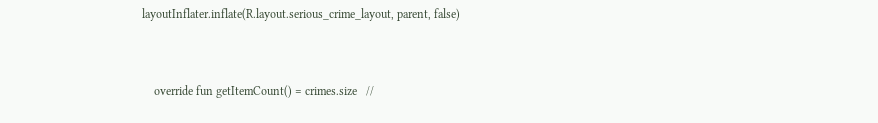layoutInflater.inflate(R.layout.serious_crime_layout, parent, false)


    override fun getItemCount() = crimes.size   //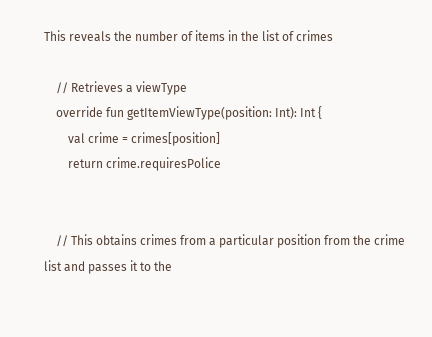This reveals the number of items in the list of crimes

    // Retrieves a viewType
    override fun getItemViewType(position: Int): Int {
        val crime = crimes[position]
        return crime.requiresPolice


    // This obtains crimes from a particular position from the crime list and passes it to the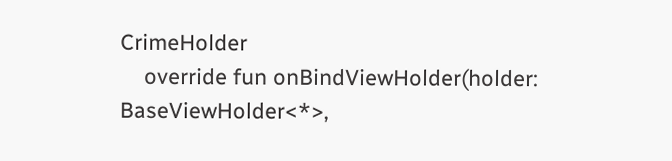CrimeHolder
    override fun onBindViewHolder(holder: BaseViewHolder<*>,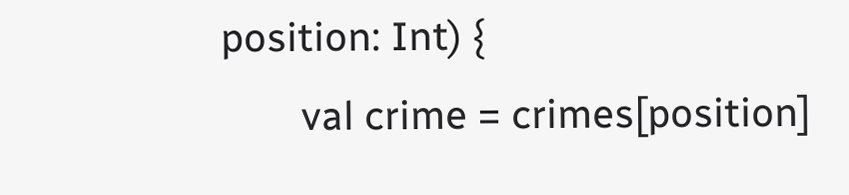position: Int) {
        val crime = crimes[position]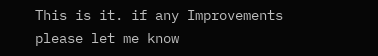This is it. if any Improvements please let me know